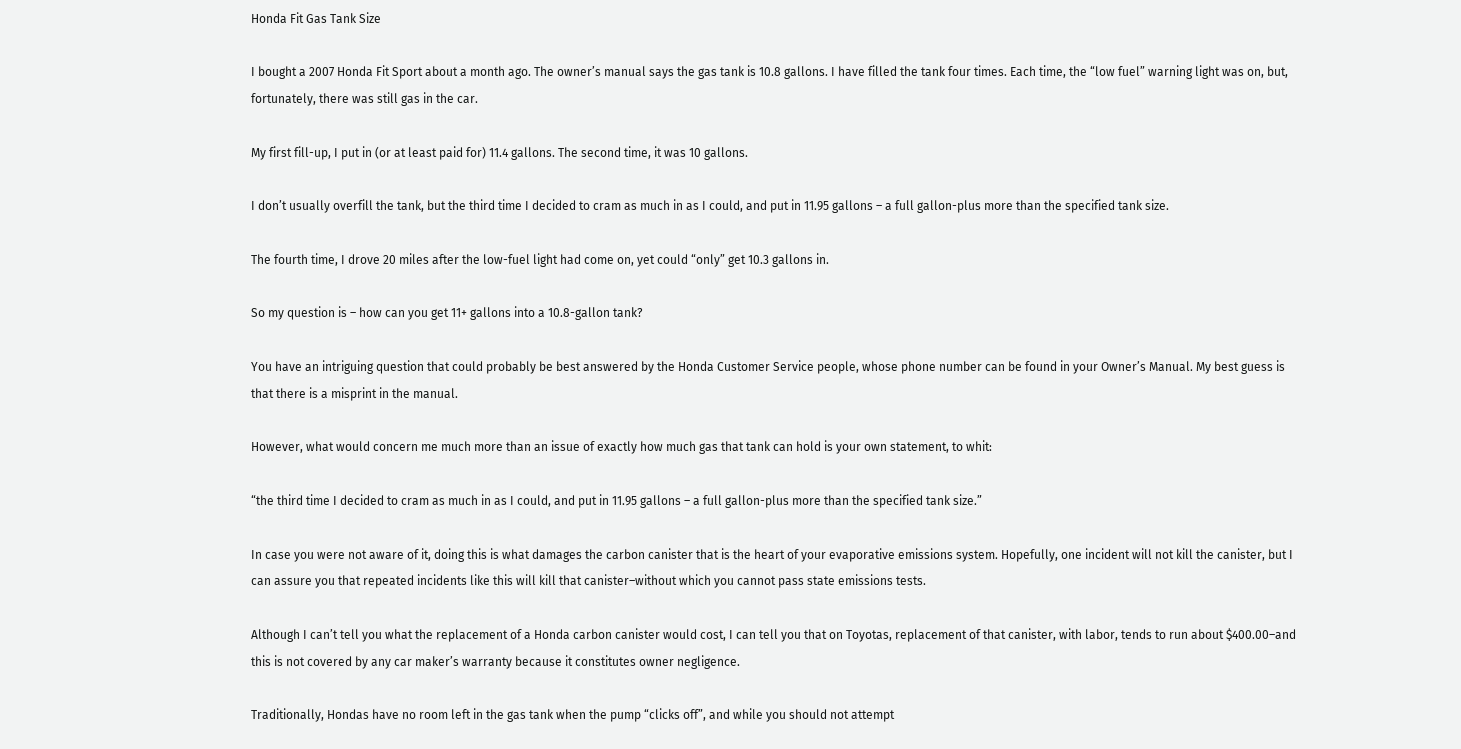Honda Fit Gas Tank Size

I bought a 2007 Honda Fit Sport about a month ago. The owner’s manual says the gas tank is 10.8 gallons. I have filled the tank four times. Each time, the “low fuel” warning light was on, but, fortunately, there was still gas in the car.

My first fill-up, I put in (or at least paid for) 11.4 gallons. The second time, it was 10 gallons.

I don’t usually overfill the tank, but the third time I decided to cram as much in as I could, and put in 11.95 gallons – a full gallon-plus more than the specified tank size.

The fourth time, I drove 20 miles after the low-fuel light had come on, yet could “only” get 10.3 gallons in.

So my question is – how can you get 11+ gallons into a 10.8-gallon tank?

You have an intriguing question that could probably be best answered by the Honda Customer Service people, whose phone number can be found in your Owner’s Manual. My best guess is that there is a misprint in the manual.

However, what would concern me much more than an issue of exactly how much gas that tank can hold is your own statement, to whit:

“the third time I decided to cram as much in as I could, and put in 11.95 gallons – a full gallon-plus more than the specified tank size.”

In case you were not aware of it, doing this is what damages the carbon canister that is the heart of your evaporative emissions system. Hopefully, one incident will not kill the canister, but I can assure you that repeated incidents like this will kill that canister–without which you cannot pass state emissions tests.

Although I can’t tell you what the replacement of a Honda carbon canister would cost, I can tell you that on Toyotas, replacement of that canister, with labor, tends to run about $400.00–and this is not covered by any car maker’s warranty because it constitutes owner negligence.

Traditionally, Hondas have no room left in the gas tank when the pump “clicks off”, and while you should not attempt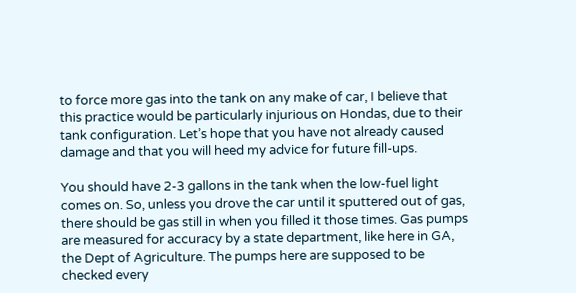to force more gas into the tank on any make of car, I believe that this practice would be particularly injurious on Hondas, due to their tank configuration. Let’s hope that you have not already caused damage and that you will heed my advice for future fill-ups.

You should have 2-3 gallons in the tank when the low-fuel light comes on. So, unless you drove the car until it sputtered out of gas, there should be gas still in when you filled it those times. Gas pumps are measured for accuracy by a state department, like here in GA, the Dept of Agriculture. The pumps here are supposed to be checked every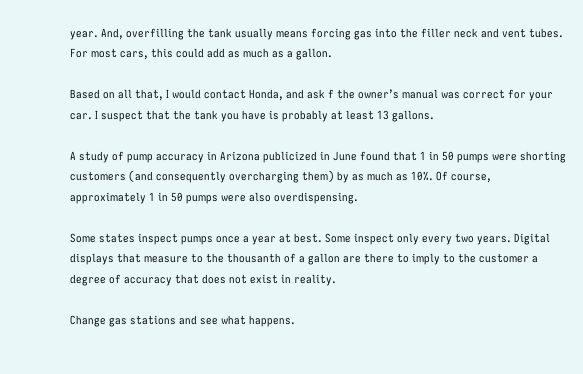year. And, overfilling the tank usually means forcing gas into the filler neck and vent tubes. For most cars, this could add as much as a gallon.

Based on all that, I would contact Honda, and ask f the owner’s manual was correct for your car. I suspect that the tank you have is probably at least 13 gallons.

A study of pump accuracy in Arizona publicized in June found that 1 in 50 pumps were shorting customers (and consequently overcharging them) by as much as 10%. Of course, approximately 1 in 50 pumps were also overdispensing.

Some states inspect pumps once a year at best. Some inspect only every two years. Digital displays that measure to the thousanth of a gallon are there to imply to the customer a degree of accuracy that does not exist in reality.

Change gas stations and see what happens.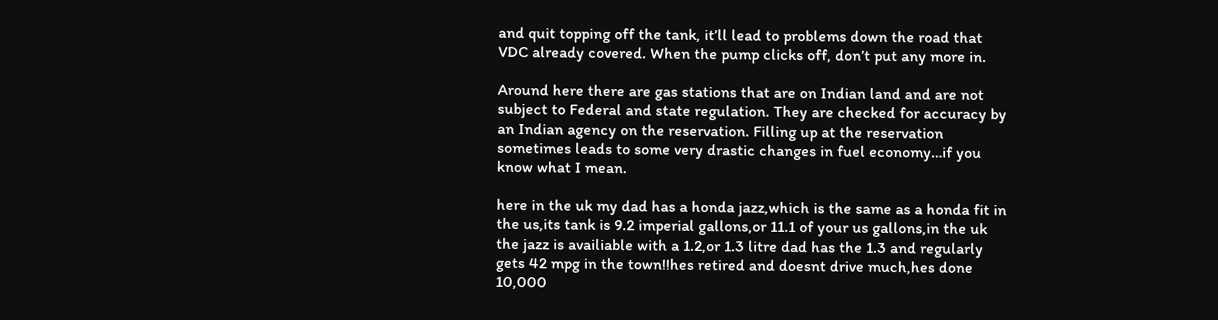and quit topping off the tank, it’ll lead to problems down the road that VDC already covered. When the pump clicks off, don’t put any more in.

Around here there are gas stations that are on Indian land and are not subject to Federal and state regulation. They are checked for accuracy by an Indian agency on the reservation. Filling up at the reservation sometimes leads to some very drastic changes in fuel economy…if you know what I mean.

here in the uk my dad has a honda jazz,which is the same as a honda fit in the us,its tank is 9.2 imperial gallons,or 11.1 of your us gallons,in the uk the jazz is availiable with a 1.2,or 1.3 litre dad has the 1.3 and regularly gets 42 mpg in the town!!hes retired and doesnt drive much,hes done 10,000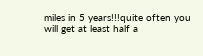miles in 5 years!!!quite often you will get at least half a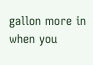gallon more in when you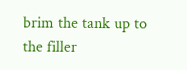brim the tank up to the filler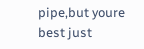pipe,but youre best just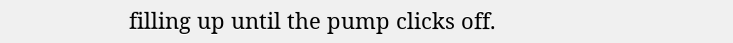filling up until the pump clicks off.